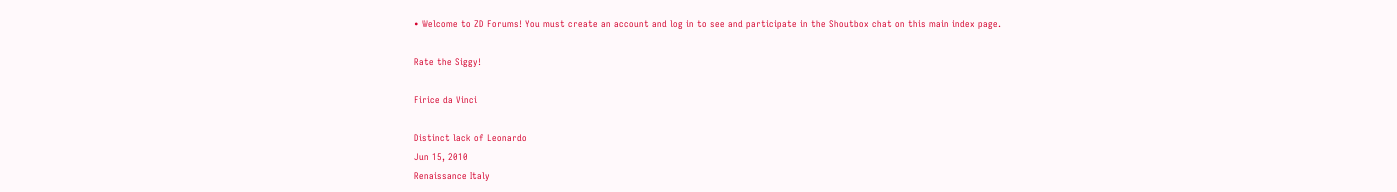• Welcome to ZD Forums! You must create an account and log in to see and participate in the Shoutbox chat on this main index page.

Rate the Siggy!

Firice da Vinci

Distinct lack of Leonardo
Jun 15, 2010
Renaissance Italy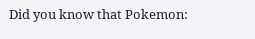Did you know that Pokemon: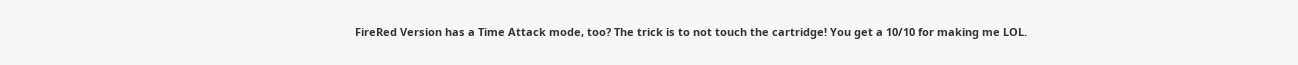FireRed Version has a Time Attack mode, too? The trick is to not touch the cartridge! You get a 10/10 for making me LOL.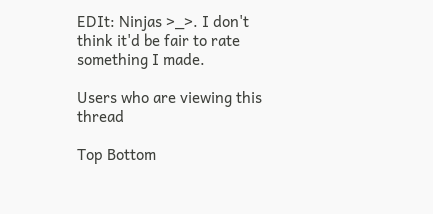EDIt: Ninjas >_>. I don't think it'd be fair to rate something I made.

Users who are viewing this thread

Top Bottom